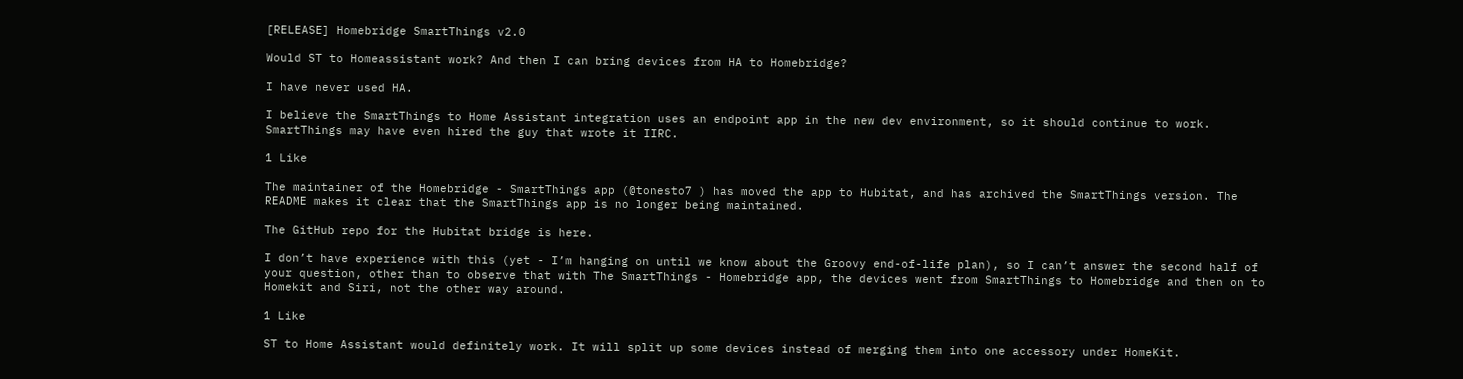[RELEASE] Homebridge SmartThings v2.0

Would ST to Homeassistant work? And then I can bring devices from HA to Homebridge?

I have never used HA.

I believe the SmartThings to Home Assistant integration uses an endpoint app in the new dev environment, so it should continue to work. SmartThings may have even hired the guy that wrote it IIRC.

1 Like

The maintainer of the Homebridge - SmartThings app (@tonesto7 ) has moved the app to Hubitat, and has archived the SmartThings version. The README makes it clear that the SmartThings app is no longer being maintained.

The GitHub repo for the Hubitat bridge is here.

I don’t have experience with this (yet - I’m hanging on until we know about the Groovy end-of-life plan), so I can’t answer the second half of your question, other than to observe that with The SmartThings - Homebridge app, the devices went from SmartThings to Homebridge and then on to Homekit and Siri, not the other way around.

1 Like

ST to Home Assistant would definitely work. It will split up some devices instead of merging them into one accessory under HomeKit.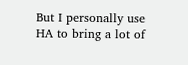But I personally use HA to bring a lot of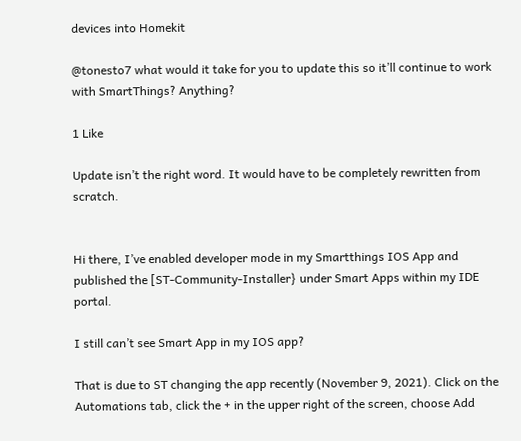devices into Homekit

@tonesto7 what would it take for you to update this so it’ll continue to work with SmartThings? Anything?

1 Like

Update isn’t the right word. It would have to be completely rewritten from scratch.


Hi there, I’ve enabled developer mode in my Smartthings IOS App and published the [ST-Community-Installer} under Smart Apps within my IDE portal.

I still can’t see Smart App in my IOS app?

That is due to ST changing the app recently (November 9, 2021). Click on the Automations tab, click the + in the upper right of the screen, choose Add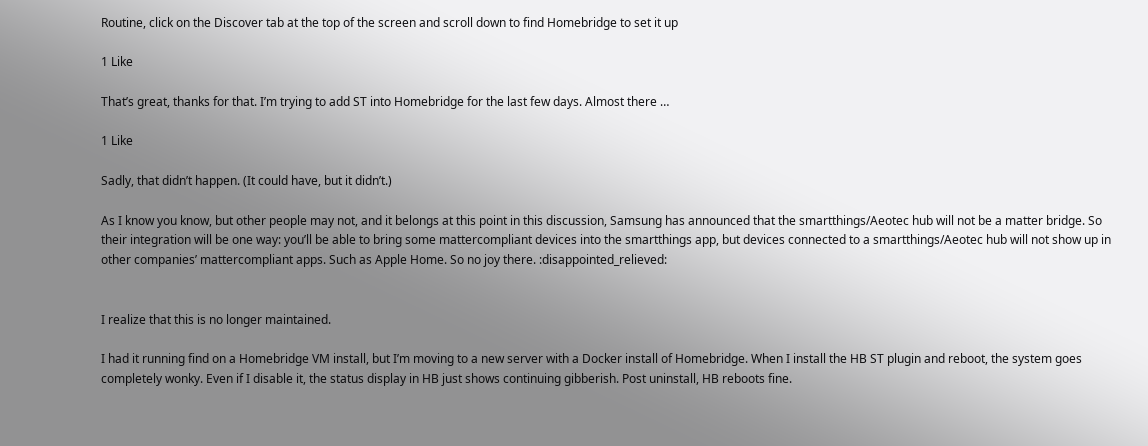Routine, click on the Discover tab at the top of the screen and scroll down to find Homebridge to set it up

1 Like

That’s great, thanks for that. I’m trying to add ST into Homebridge for the last few days. Almost there …

1 Like

Sadly, that didn’t happen. (It could have, but it didn’t.)

As I know you know, but other people may not, and it belongs at this point in this discussion, Samsung has announced that the smartthings/Aeotec hub will not be a matter bridge. So their integration will be one way: you’ll be able to bring some mattercompliant devices into the smartthings app, but devices connected to a smartthings/Aeotec hub will not show up in other companies’ mattercompliant apps. Such as Apple Home. So no joy there. :disappointed_relieved:


I realize that this is no longer maintained.

I had it running find on a Homebridge VM install, but I’m moving to a new server with a Docker install of Homebridge. When I install the HB ST plugin and reboot, the system goes completely wonky. Even if I disable it, the status display in HB just shows continuing gibberish. Post uninstall, HB reboots fine.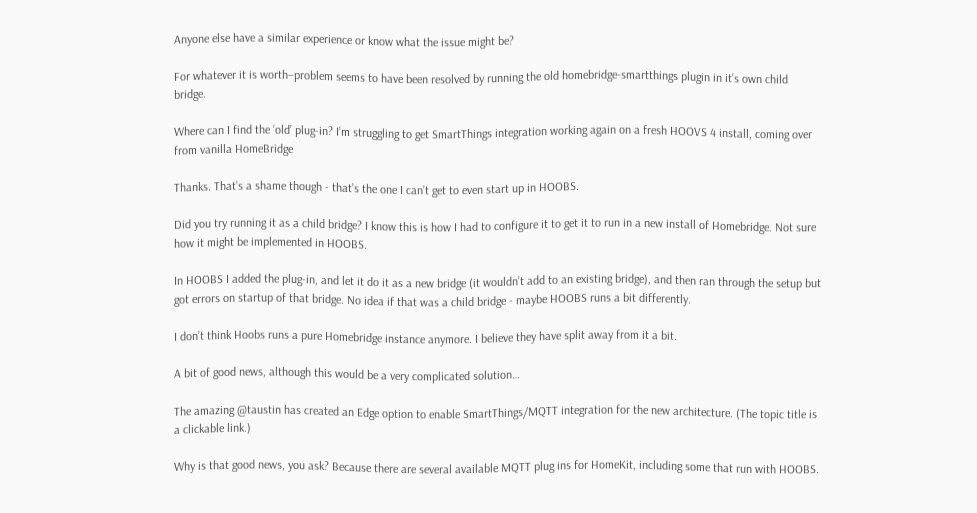Anyone else have a similar experience or know what the issue might be?

For whatever it is worth–problem seems to have been resolved by running the old homebridge-smartthings plugin in it’s own child bridge.

Where can I find the ‘old’ plug-in? I’m struggling to get SmartThings integration working again on a fresh HOOVS 4 install, coming over from vanilla HomeBridge

Thanks. That’s a shame though - that’s the one I can’t get to even start up in HOOBS.

Did you try running it as a child bridge? I know this is how I had to configure it to get it to run in a new install of Homebridge. Not sure how it might be implemented in HOOBS.

In HOOBS I added the plug-in, and let it do it as a new bridge (it wouldn’t add to an existing bridge), and then ran through the setup but got errors on startup of that bridge. No idea if that was a child bridge - maybe HOOBS runs a bit differently.

I don’t think Hoobs runs a pure Homebridge instance anymore. I believe they have split away from it a bit.

A bit of good news, although this would be a very complicated solution…

The amazing @taustin has created an Edge option to enable SmartThings/MQTT integration for the new architecture. (The topic title is a clickable link.)

Why is that good news, you ask? Because there are several available MQTT plug ins for HomeKit, including some that run with HOOBS.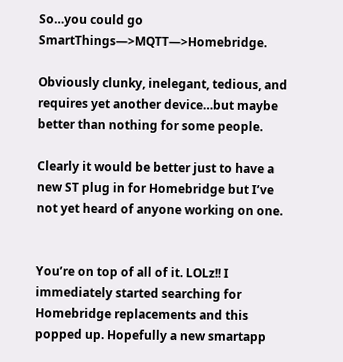So…you could go SmartThings—>MQTT—>Homebridge.

Obviously clunky, inelegant, tedious, and requires yet another device…but maybe better than nothing for some people.

Clearly it would be better just to have a new ST plug in for Homebridge but I’ve not yet heard of anyone working on one.


You’re on top of all of it. LOLz!! I immediately started searching for Homebridge replacements and this popped up. Hopefully a new smartapp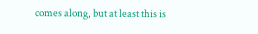comes along, but at least this is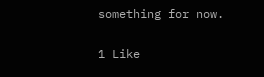something for now.

1 Like